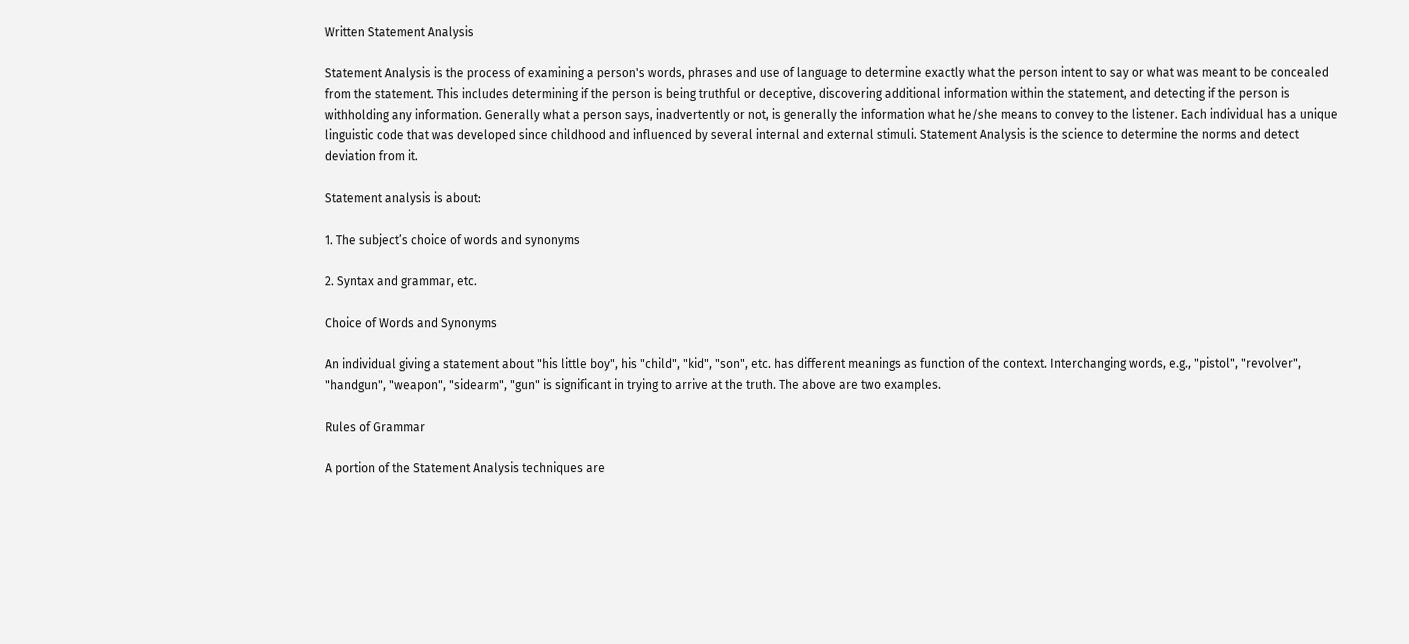Written Statement Analysis

Statement Analysis is the process of examining a person's words, phrases and use of language to determine exactly what the person intent to say or what was meant to be concealed from the statement. This includes determining if the person is being truthful or deceptive, discovering additional information within the statement, and detecting if the person is withholding any information. Generally what a person says, inadvertently or not, is generally the information what he/she means to convey to the listener. Each individual has a unique linguistic code that was developed since childhood and influenced by several internal and external stimuli. Statement Analysis is the science to determine the norms and detect deviation from it.

Statement analysis is about:

1. The subject’s choice of words and synonyms

2. Syntax and grammar, etc.

Choice of Words and Synonyms

An individual giving a statement about "his little boy", his "child", "kid", "son", etc. has different meanings as function of the context. Interchanging words, e.g., "pistol", "revolver", "handgun", "weapon", "sidearm", "gun" is significant in trying to arrive at the truth. The above are two examples.

Rules of Grammar

A portion of the Statement Analysis techniques are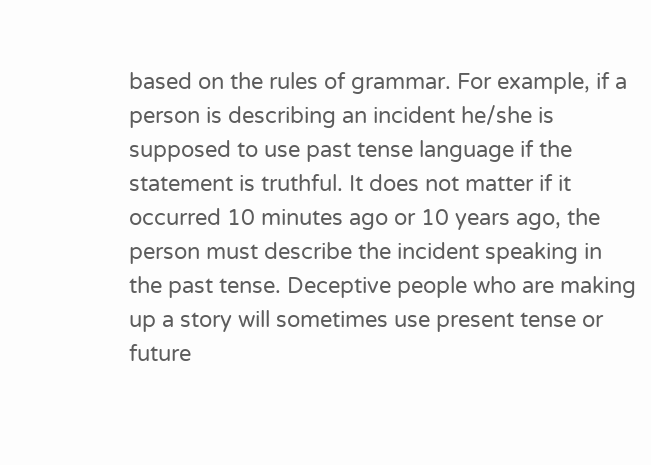based on the rules of grammar. For example, if a person is describing an incident he/she is supposed to use past tense language if the statement is truthful. It does not matter if it occurred 10 minutes ago or 10 years ago, the person must describe the incident speaking in the past tense. Deceptive people who are making up a story will sometimes use present tense or future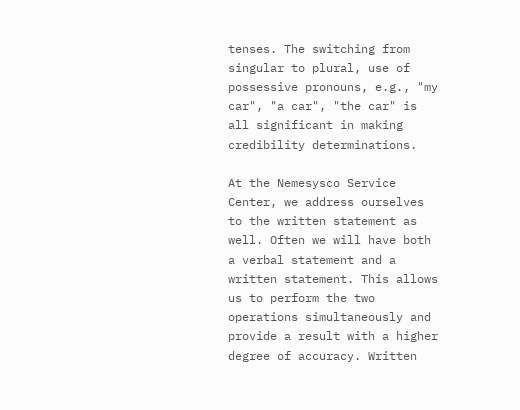tenses. The switching from singular to plural, use of possessive pronouns, e.g., "my car", "a car", "the car" is all significant in making credibility determinations.

At the Nemesysco Service Center, we address ourselves to the written statement as well. Often we will have both a verbal statement and a written statement. This allows us to perform the two operations simultaneously and provide a result with a higher degree of accuracy. Written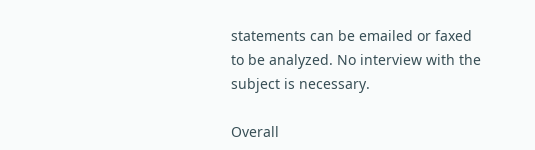statements can be emailed or faxed to be analyzed. No interview with the subject is necessary.

Overall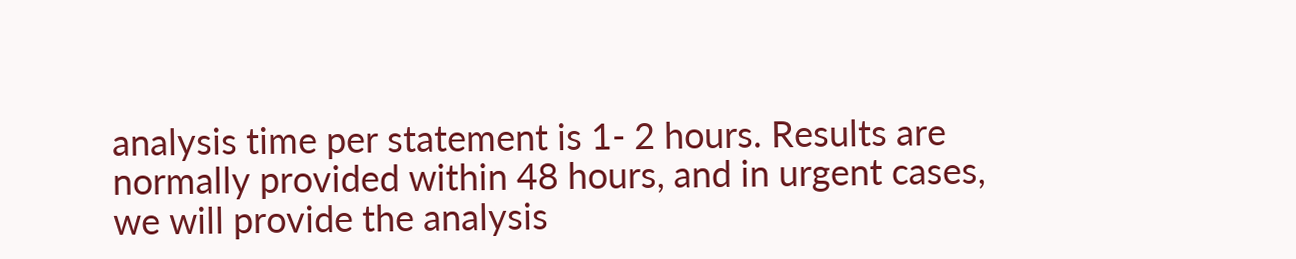analysis time per statement is 1- 2 hours. Results are normally provided within 48 hours, and in urgent cases, we will provide the analysis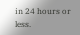in 24 hours or less.